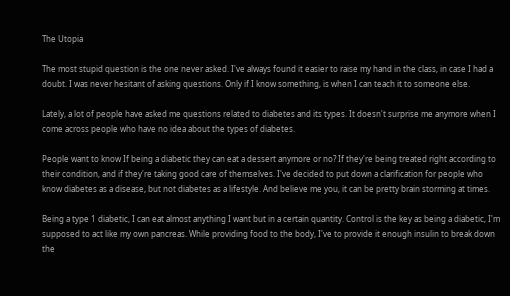The Utopia

The most stupid question is the one never asked. I've always found it easier to raise my hand in the class, in case I had a doubt. I was never hesitant of asking questions. Only if I know something, is when I can teach it to someone else.

Lately, a lot of people have asked me questions related to diabetes and its types. It doesn't surprise me anymore when I come across people who have no idea about the types of diabetes.

People want to know If being a diabetic they can eat a dessert anymore or no? If they're being treated right according to their condition, and if they're taking good care of themselves. I've decided to put down a clarification for people who know diabetes as a disease, but not diabetes as a lifestyle. And believe me you, it can be pretty brain storming at times.

Being a type 1 diabetic, I can eat almost anything I want but in a certain quantity. Control is the key as being a diabetic, I'm supposed to act like my own pancreas. While providing food to the body, I've to provide it enough insulin to break down the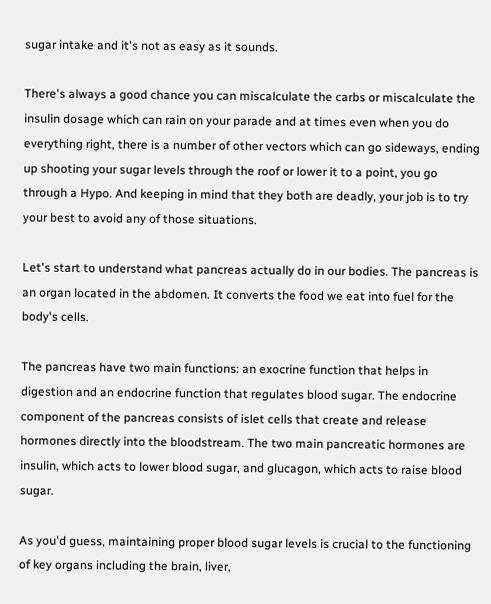sugar intake and it's not as easy as it sounds.

There's always a good chance you can miscalculate the carbs or miscalculate the insulin dosage which can rain on your parade and at times even when you do everything right, there is a number of other vectors which can go sideways, ending up shooting your sugar levels through the roof or lower it to a point, you go through a Hypo. And keeping in mind that they both are deadly, your job is to try your best to avoid any of those situations.

Let's start to understand what pancreas actually do in our bodies. The pancreas is an organ located in the abdomen. It converts the food we eat into fuel for the body's cells.

The pancreas have two main functions: an exocrine function that helps in digestion and an endocrine function that regulates blood sugar. The endocrine component of the pancreas consists of islet cells that create and release hormones directly into the bloodstream. The two main pancreatic hormones are insulin, which acts to lower blood sugar, and glucagon, which acts to raise blood sugar.

As you'd guess, maintaining proper blood sugar levels is crucial to the functioning of key organs including the brain, liver,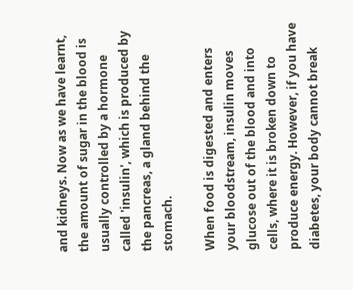and kidneys. Now as we have learnt, the amount of sugar in the blood is usually controlled by a hormone called 'insulin', which is produced by the pancreas, a gland behind the stomach.

When food is digested and enters your bloodstream, insulin moves glucose out of the blood and into cells, where it is broken down to produce energy. However, if you have diabetes, your body cannot break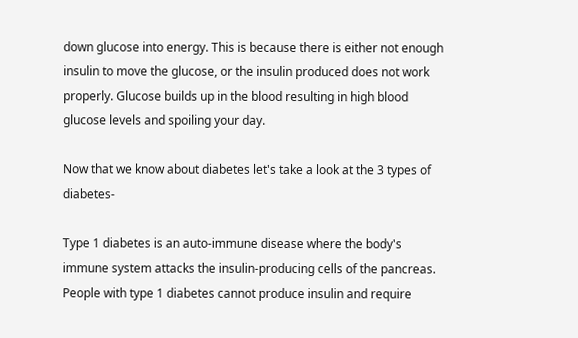down glucose into energy. This is because there is either not enough insulin to move the glucose, or the insulin produced does not work properly. Glucose builds up in the blood resulting in high blood glucose levels and spoiling your day.

Now that we know about diabetes let's take a look at the 3 types of diabetes-

Type 1 diabetes is an auto-immune disease where the body's immune system attacks the insulin-producing cells of the pancreas. People with type 1 diabetes cannot produce insulin and require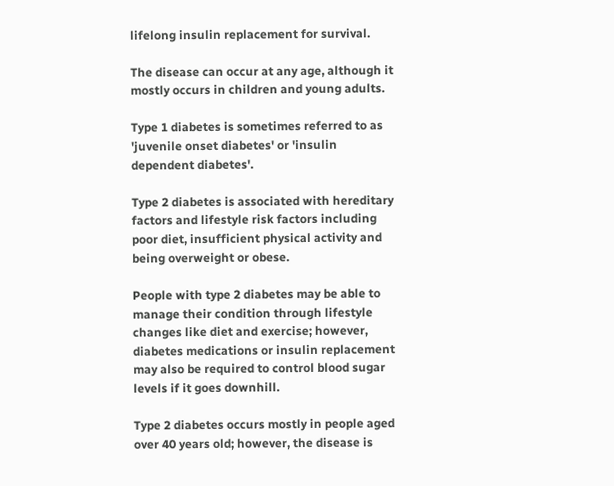lifelong insulin replacement for survival.

The disease can occur at any age, although it mostly occurs in children and young adults.

Type 1 diabetes is sometimes referred to as 'juvenile onset diabetes' or 'insulin dependent diabetes'.

Type 2 diabetes is associated with hereditary factors and lifestyle risk factors including poor diet, insufficient physical activity and being overweight or obese.

People with type 2 diabetes may be able to manage their condition through lifestyle changes like diet and exercise; however, diabetes medications or insulin replacement may also be required to control blood sugar levels if it goes downhill.

Type 2 diabetes occurs mostly in people aged over 40 years old; however, the disease is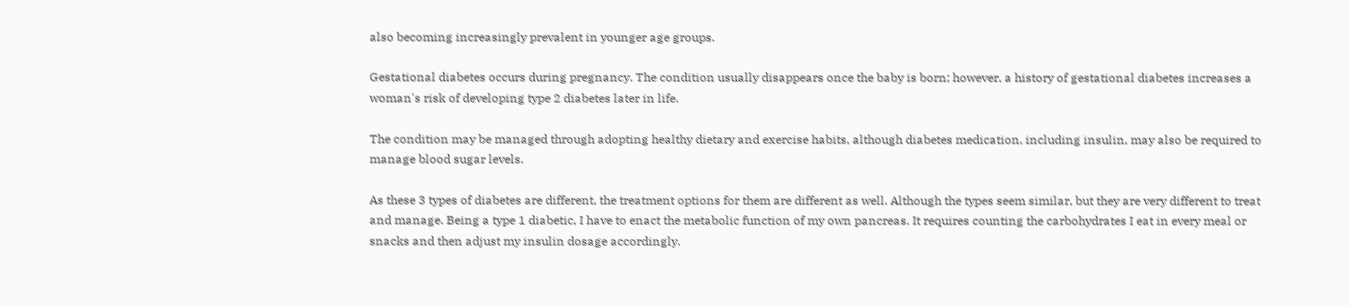also becoming increasingly prevalent in younger age groups.

Gestational diabetes occurs during pregnancy. The condition usually disappears once the baby is born; however, a history of gestational diabetes increases a woman's risk of developing type 2 diabetes later in life.

The condition may be managed through adopting healthy dietary and exercise habits, although diabetes medication, including insulin, may also be required to manage blood sugar levels.

As these 3 types of diabetes are different, the treatment options for them are different as well. Although the types seem similar, but they are very different to treat and manage. Being a type 1 diabetic, I have to enact the metabolic function of my own pancreas. It requires counting the carbohydrates I eat in every meal or snacks and then adjust my insulin dosage accordingly.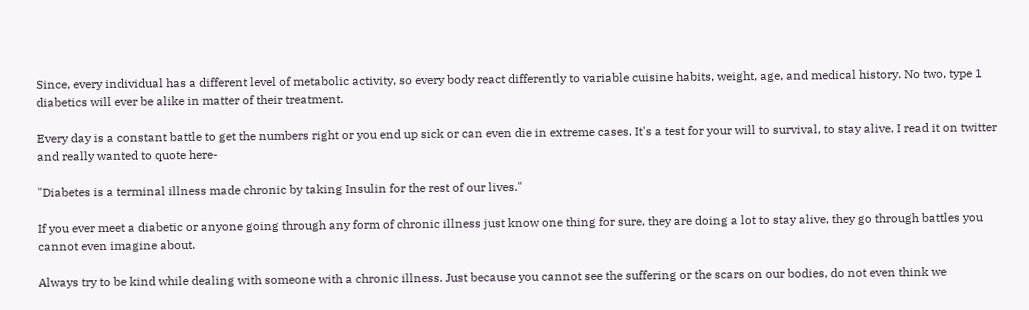Since, every individual has a different level of metabolic activity, so every body react differently to variable cuisine habits, weight, age, and medical history. No two, type 1 diabetics will ever be alike in matter of their treatment.

Every day is a constant battle to get the numbers right or you end up sick or can even die in extreme cases. It's a test for your will to survival, to stay alive. I read it on twitter and really wanted to quote here-

"Diabetes is a terminal illness made chronic by taking Insulin for the rest of our lives."

If you ever meet a diabetic or anyone going through any form of chronic illness just know one thing for sure, they are doing a lot to stay alive, they go through battles you cannot even imagine about.

Always try to be kind while dealing with someone with a chronic illness. Just because you cannot see the suffering or the scars on our bodies, do not even think we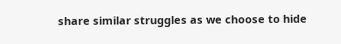share similar struggles as we choose to hide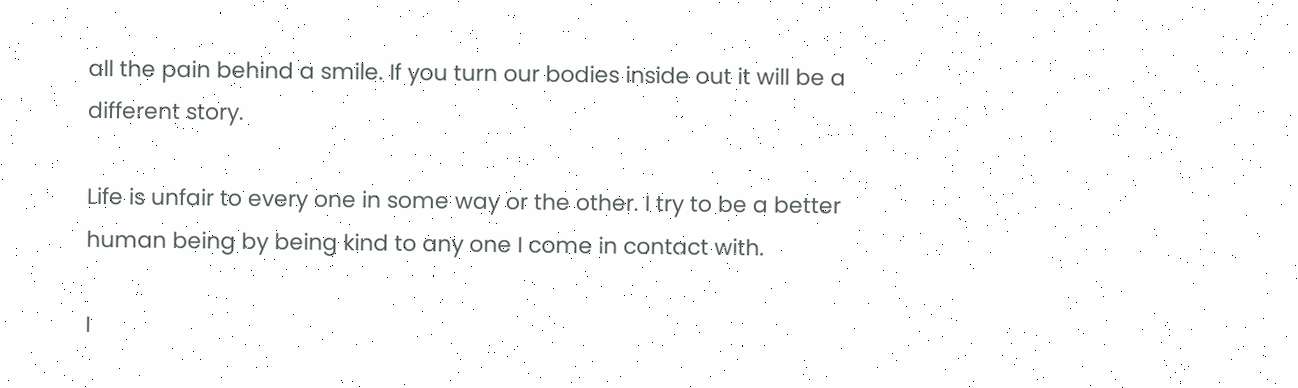all the pain behind a smile. If you turn our bodies inside out it will be a different story.

Life is unfair to every one in some way or the other. I try to be a better human being by being kind to any one I come in contact with.

I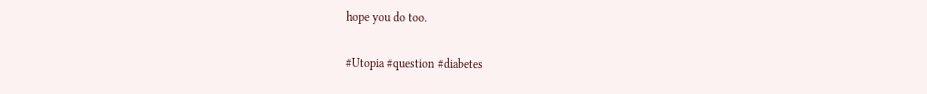hope you do too.

#Utopia #question #diabetes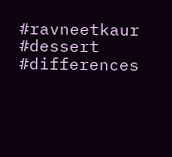#ravneetkaur #dessert #differences